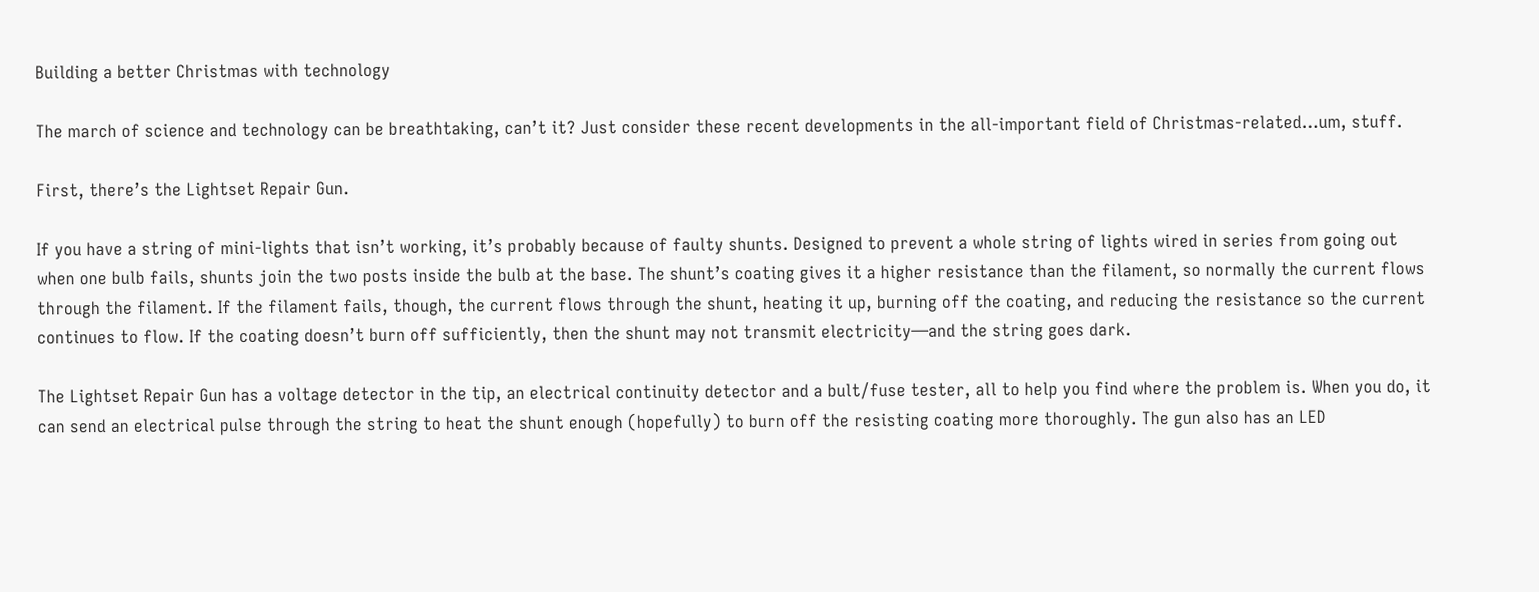Building a better Christmas with technology

The march of science and technology can be breathtaking, can’t it? Just consider these recent developments in the all-important field of Christmas-related…um, stuff.

First, there’s the Lightset Repair Gun.

If you have a string of mini-lights that isn’t working, it’s probably because of faulty shunts. Designed to prevent a whole string of lights wired in series from going out when one bulb fails, shunts join the two posts inside the bulb at the base. The shunt’s coating gives it a higher resistance than the filament, so normally the current flows through the filament. If the filament fails, though, the current flows through the shunt, heating it up, burning off the coating, and reducing the resistance so the current continues to flow. If the coating doesn’t burn off sufficiently, then the shunt may not transmit electricity—and the string goes dark.

The Lightset Repair Gun has a voltage detector in the tip, an electrical continuity detector and a bult/fuse tester, all to help you find where the problem is. When you do, it can send an electrical pulse through the string to heat the shunt enough (hopefully) to burn off the resisting coating more thoroughly. The gun also has an LED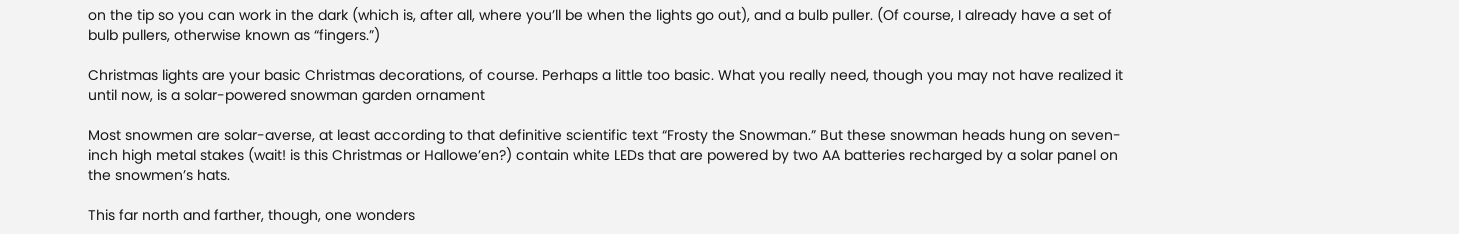on the tip so you can work in the dark (which is, after all, where you’ll be when the lights go out), and a bulb puller. (Of course, I already have a set of bulb pullers, otherwise known as “fingers.”)

Christmas lights are your basic Christmas decorations, of course. Perhaps a little too basic. What you really need, though you may not have realized it until now, is a solar-powered snowman garden ornament

Most snowmen are solar-averse, at least according to that definitive scientific text “Frosty the Snowman.” But these snowman heads hung on seven-inch high metal stakes (wait! is this Christmas or Hallowe’en?) contain white LEDs that are powered by two AA batteries recharged by a solar panel on the snowmen’s hats.

This far north and farther, though, one wonders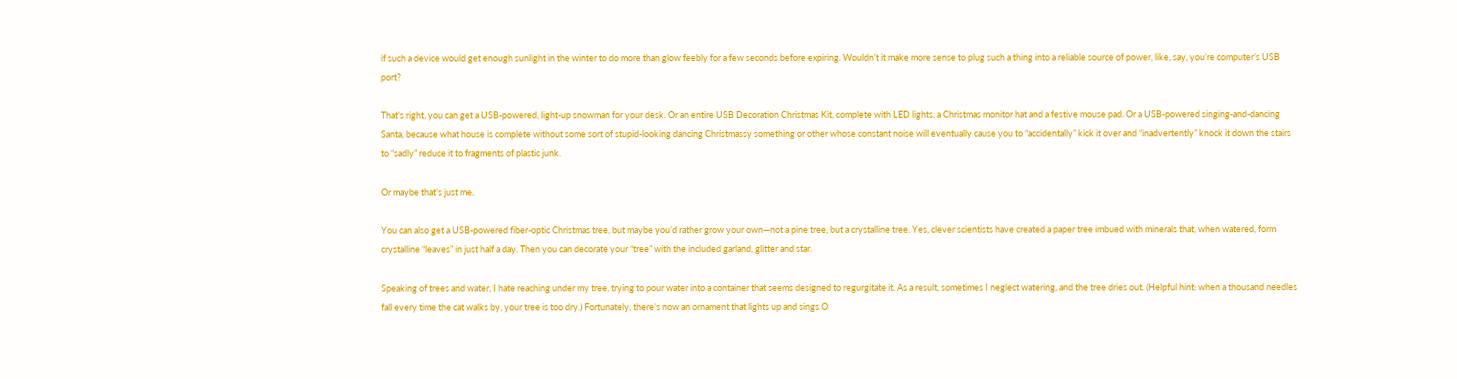if such a device would get enough sunlight in the winter to do more than glow feebly for a few seconds before expiring. Wouldn’t it make more sense to plug such a thing into a reliable source of power, like, say, you’re computer’s USB port?

That’s right, you can get a USB-powered, light-up snowman for your desk. Or an entire USB Decoration Christmas Kit, complete with LED lights, a Christmas monitor hat and a festive mouse pad. Or a USB-powered singing-and-dancing Santa, because what house is complete without some sort of stupid-looking dancing Christmassy something or other whose constant noise will eventually cause you to “accidentally” kick it over and “inadvertently” knock it down the stairs to “sadly” reduce it to fragments of plastic junk.

Or maybe that’s just me.

You can also get a USB-powered fiber-optic Christmas tree, but maybe you’d rather grow your own—not a pine tree, but a crystalline tree. Yes, clever scientists have created a paper tree imbued with minerals that, when watered, form crystalline “leaves” in just half a day. Then you can decorate your “tree” with the included garland, glitter and star.

Speaking of trees and water, I hate reaching under my tree, trying to pour water into a container that seems designed to regurgitate it. As a result, sometimes I neglect watering, and the tree dries out. (Helpful hint: when a thousand needles fall every time the cat walks by, your tree is too dry.) Fortunately, there’s now an ornament that lights up and sings O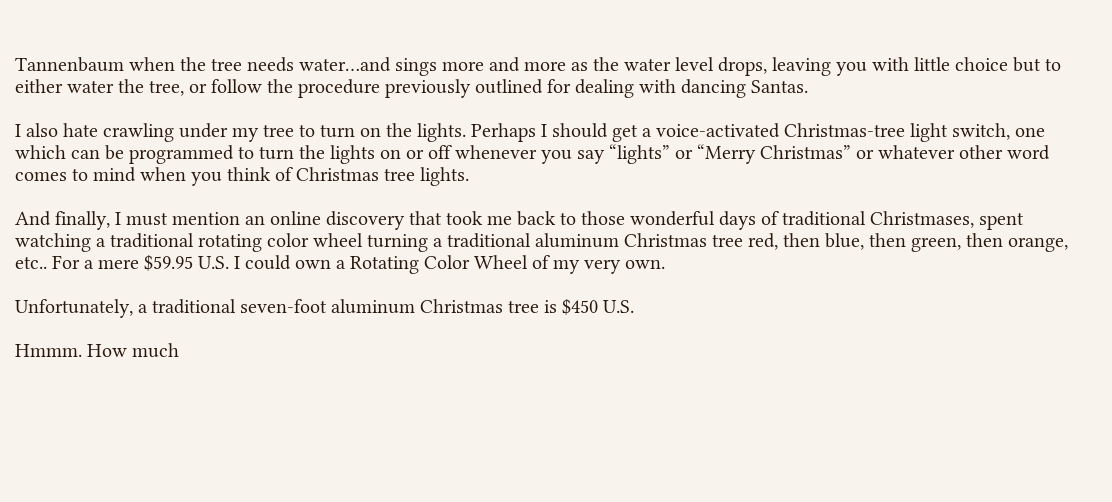Tannenbaum when the tree needs water…and sings more and more as the water level drops, leaving you with little choice but to either water the tree, or follow the procedure previously outlined for dealing with dancing Santas.

I also hate crawling under my tree to turn on the lights. Perhaps I should get a voice-activated Christmas-tree light switch, one which can be programmed to turn the lights on or off whenever you say “lights” or “Merry Christmas” or whatever other word comes to mind when you think of Christmas tree lights.

And finally, I must mention an online discovery that took me back to those wonderful days of traditional Christmases, spent watching a traditional rotating color wheel turning a traditional aluminum Christmas tree red, then blue, then green, then orange, etc.. For a mere $59.95 U.S. I could own a Rotating Color Wheel of my very own.

Unfortunately, a traditional seven-foot aluminum Christmas tree is $450 U.S.

Hmmm. How much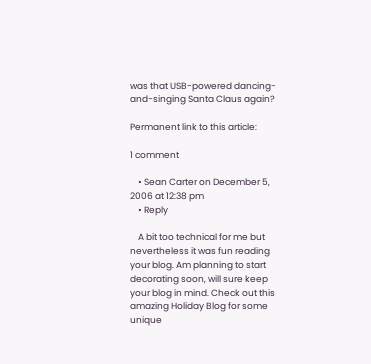was that USB-powered dancing-and-singing Santa Claus again?

Permanent link to this article:

1 comment

    • Sean Carter on December 5, 2006 at 12:38 pm
    • Reply

    A bit too technical for me but nevertheless it was fun reading your blog. Am planning to start decorating soon, will sure keep your blog in mind. Check out this amazing Holiday Blog for some unique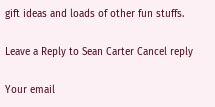gift ideas and loads of other fun stuffs.

Leave a Reply to Sean Carter Cancel reply

Your email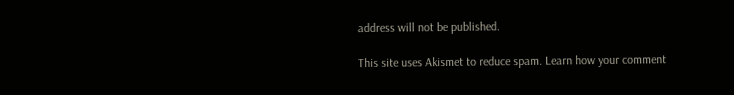address will not be published.

This site uses Akismet to reduce spam. Learn how your comment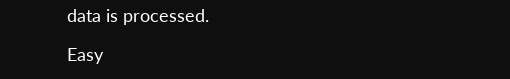data is processed.

Easy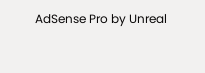AdSense Pro by Unreal